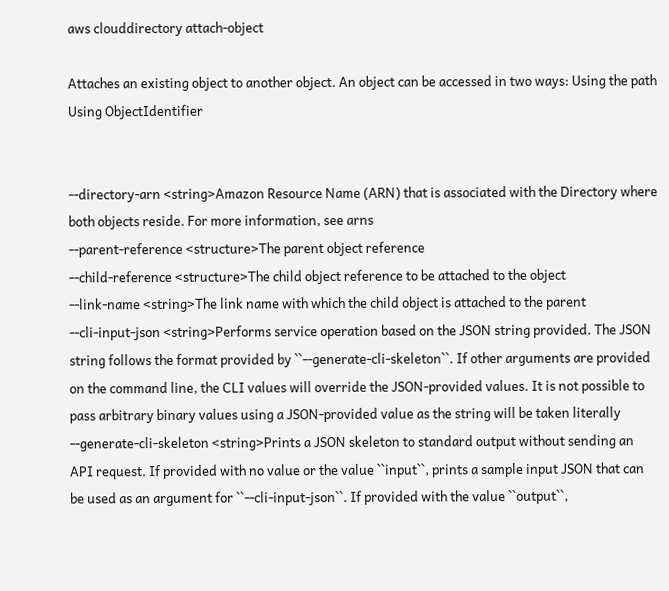aws clouddirectory attach-object

Attaches an existing object to another object. An object can be accessed in two ways: Using the path Using ObjectIdentifier


--directory-arn <string>Amazon Resource Name (ARN) that is associated with the Directory where both objects reside. For more information, see arns
--parent-reference <structure>The parent object reference
--child-reference <structure>The child object reference to be attached to the object
--link-name <string>The link name with which the child object is attached to the parent
--cli-input-json <string>Performs service operation based on the JSON string provided. The JSON string follows the format provided by ``--generate-cli-skeleton``. If other arguments are provided on the command line, the CLI values will override the JSON-provided values. It is not possible to pass arbitrary binary values using a JSON-provided value as the string will be taken literally
--generate-cli-skeleton <string>Prints a JSON skeleton to standard output without sending an API request. If provided with no value or the value ``input``, prints a sample input JSON that can be used as an argument for ``--cli-input-json``. If provided with the value ``output``,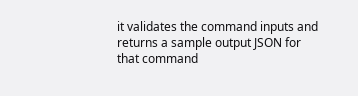it validates the command inputs and returns a sample output JSON for that command